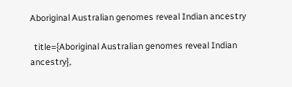Aboriginal Australian genomes reveal Indian ancestry

  title={Aboriginal Australian genomes reveal Indian ancestry},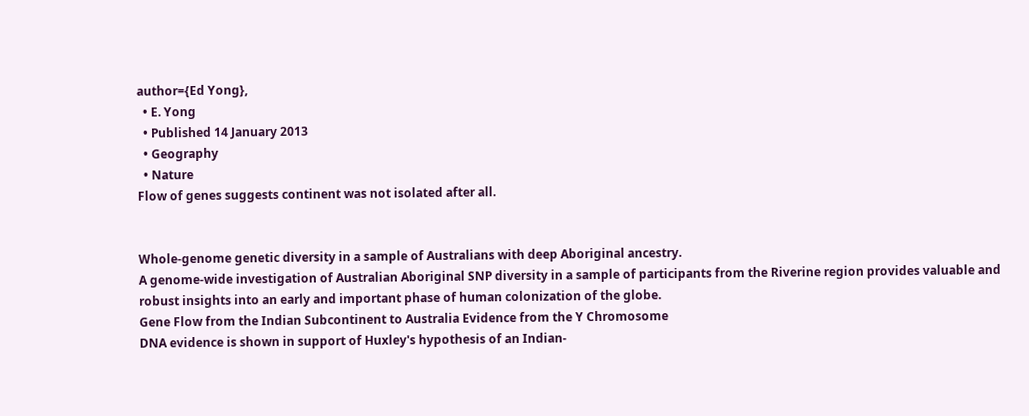author={Ed Yong},
  • E. Yong
  • Published 14 January 2013
  • Geography
  • Nature
Flow of genes suggests continent was not isolated after all.


Whole-genome genetic diversity in a sample of Australians with deep Aboriginal ancestry.
A genome-wide investigation of Australian Aboriginal SNP diversity in a sample of participants from the Riverine region provides valuable and robust insights into an early and important phase of human colonization of the globe.
Gene Flow from the Indian Subcontinent to Australia Evidence from the Y Chromosome
DNA evidence is shown in support of Huxley's hypothesis of an Indian-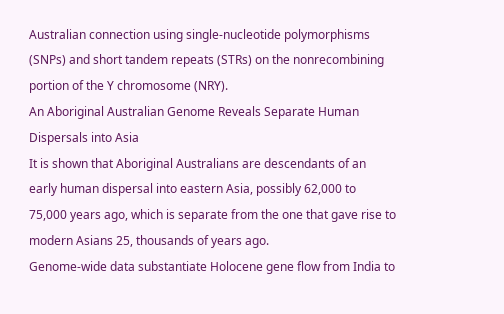Australian connection using single-nucleotide polymorphisms (SNPs) and short tandem repeats (STRs) on the nonrecombining portion of the Y chromosome (NRY).
An Aboriginal Australian Genome Reveals Separate Human Dispersals into Asia
It is shown that Aboriginal Australians are descendants of an early human dispersal into eastern Asia, possibly 62,000 to 75,000 years ago, which is separate from the one that gave rise to modern Asians 25, thousands of years ago.
Genome-wide data substantiate Holocene gene flow from India to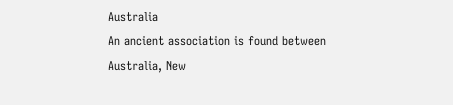Australia
An ancient association is found between Australia, New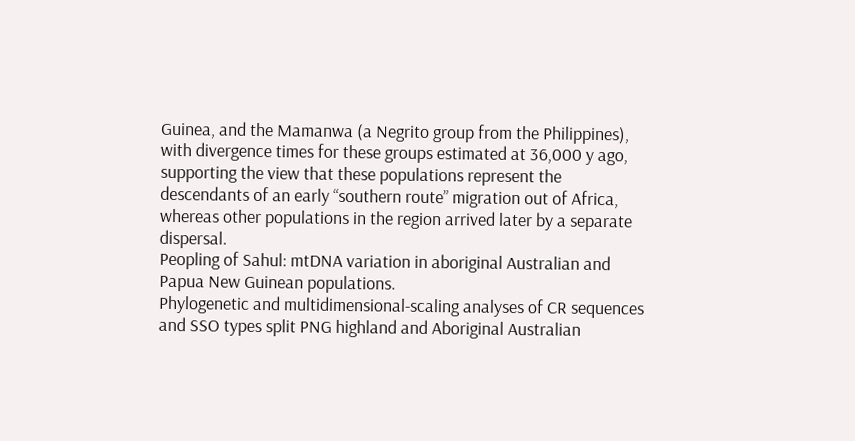Guinea, and the Mamanwa (a Negrito group from the Philippines), with divergence times for these groups estimated at 36,000 y ago, supporting the view that these populations represent the descendants of an early “southern route” migration out of Africa, whereas other populations in the region arrived later by a separate dispersal.
Peopling of Sahul: mtDNA variation in aboriginal Australian and Papua New Guinean populations.
Phylogenetic and multidimensional-scaling analyses of CR sequences and SSO types split PNG highland and Aboriginal Australian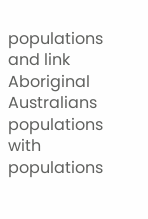populations and link Aboriginal Australians populations with populations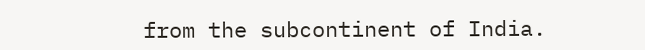from the subcontinent of India.